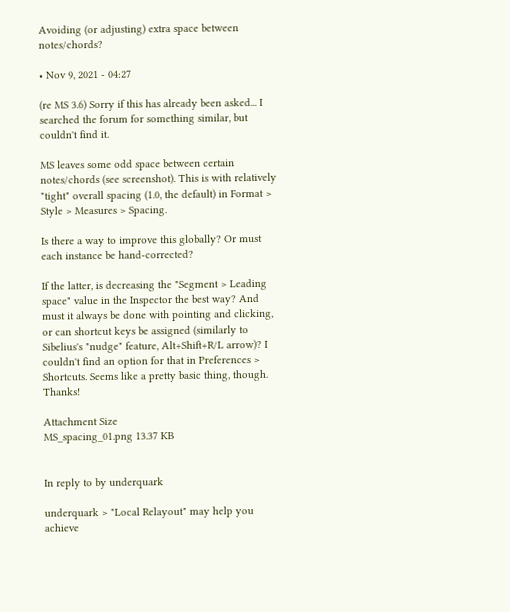Avoiding (or adjusting) extra space between notes/chords?

• Nov 9, 2021 - 04:27

(re MS 3.6) Sorry if this has already been asked... I searched the forum for something similar, but couldn't find it.

MS leaves some odd space between certain notes/chords (see screenshot). This is with relatively "tight" overall spacing (1.0, the default) in Format > Style > Measures > Spacing.

Is there a way to improve this globally? Or must each instance be hand-corrected?

If the latter, is decreasing the "Segment > Leading space" value in the Inspector the best way? And must it always be done with pointing and clicking, or can shortcut keys be assigned (similarly to Sibelius's "nudge" feature, Alt+Shift+R/L arrow)? I couldn't find an option for that in Preferences > Shortcuts. Seems like a pretty basic thing, though. Thanks!

Attachment Size
MS_spacing_01.png 13.37 KB


In reply to by underquark

underquark > "Local Relayout" may help you achieve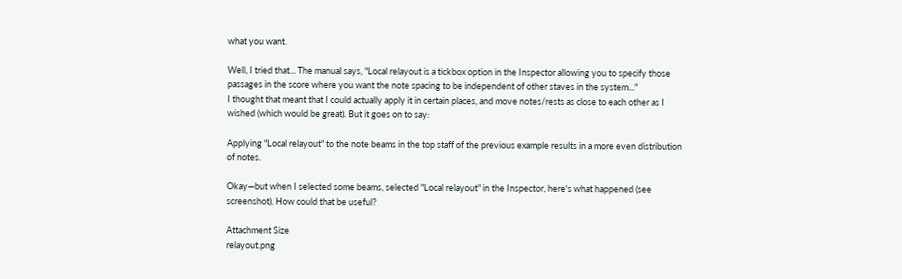what you want.

Well, I tried that... The manual says, "Local relayout is a tickbox option in the Inspector allowing you to specify those passages in the score where you want the note spacing to be independent of other staves in the system..."
I thought that meant that I could actually apply it in certain places, and move notes/rests as close to each other as I wished (which would be great). But it goes on to say:

Applying "Local relayout" to the note beams in the top staff of the previous example results in a more even distribution of notes.

Okay—but when I selected some beams, selected "Local relayout" in the Inspector, here's what happened (see screenshot). How could that be useful?

Attachment Size
relayout.png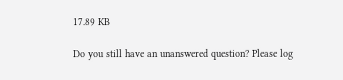17.89 KB

Do you still have an unanswered question? Please log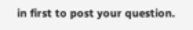in first to post your question.